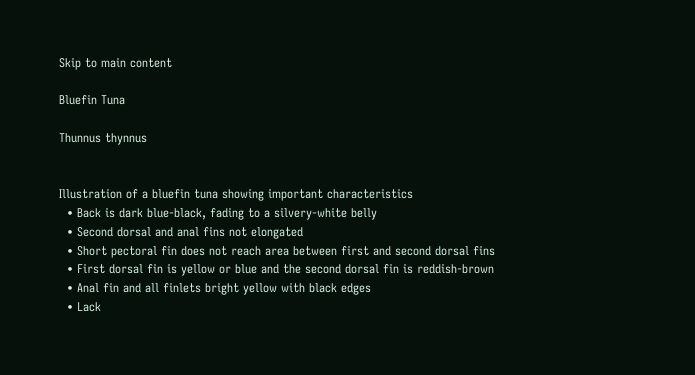Skip to main content

Bluefin Tuna

Thunnus thynnus


Illustration of a bluefin tuna showing important characteristics
  • Back is dark blue-black, fading to a silvery-white belly
  • Second dorsal and anal fins not elongated
  • Short pectoral fin does not reach area between first and second dorsal fins
  • First dorsal fin is yellow or blue and the second dorsal fin is reddish-brown
  • Anal fin and all finlets bright yellow with black edges
  • Lack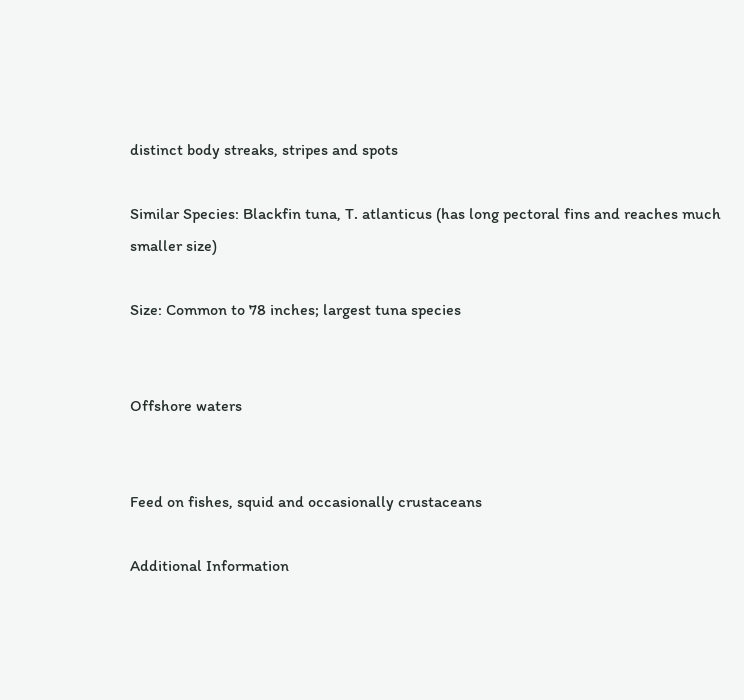distinct body streaks, stripes and spots

Similar Species: Blackfin tuna, T. atlanticus (has long pectoral fins and reaches much smaller size)

Size: Common to 78 inches; largest tuna species


Offshore waters


Feed on fishes, squid and occasionally crustaceans

Additional Information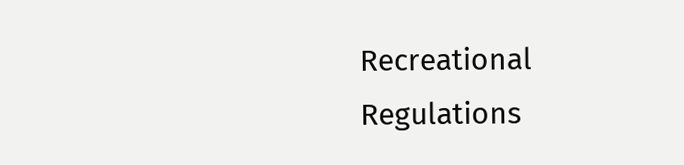Recreational Regulations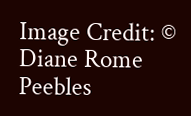Image Credit: © Diane Rome Peebles